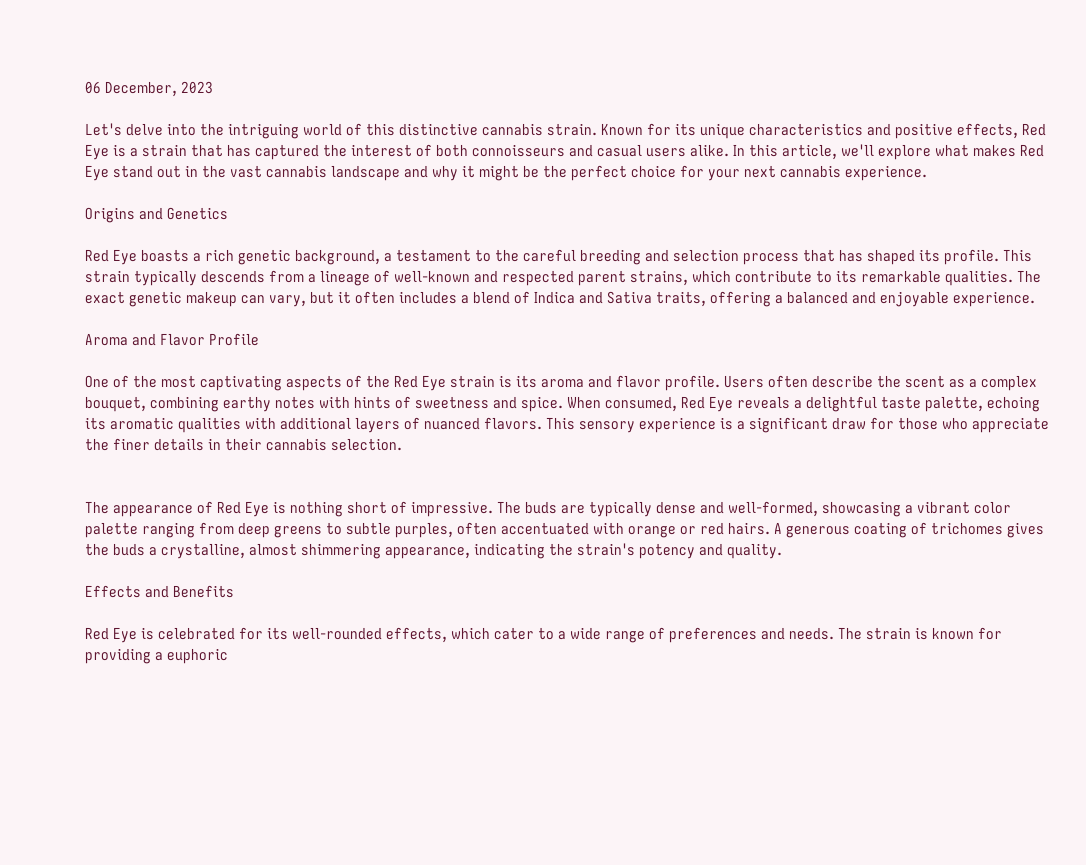06 December, 2023

Let's delve into the intriguing world of this distinctive cannabis strain. Known for its unique characteristics and positive effects, Red Eye is a strain that has captured the interest of both connoisseurs and casual users alike. In this article, we'll explore what makes Red Eye stand out in the vast cannabis landscape and why it might be the perfect choice for your next cannabis experience.

Origins and Genetics

Red Eye boasts a rich genetic background, a testament to the careful breeding and selection process that has shaped its profile. This strain typically descends from a lineage of well-known and respected parent strains, which contribute to its remarkable qualities. The exact genetic makeup can vary, but it often includes a blend of Indica and Sativa traits, offering a balanced and enjoyable experience.

Aroma and Flavor Profile

One of the most captivating aspects of the Red Eye strain is its aroma and flavor profile. Users often describe the scent as a complex bouquet, combining earthy notes with hints of sweetness and spice. When consumed, Red Eye reveals a delightful taste palette, echoing its aromatic qualities with additional layers of nuanced flavors. This sensory experience is a significant draw for those who appreciate the finer details in their cannabis selection.


The appearance of Red Eye is nothing short of impressive. The buds are typically dense and well-formed, showcasing a vibrant color palette ranging from deep greens to subtle purples, often accentuated with orange or red hairs. A generous coating of trichomes gives the buds a crystalline, almost shimmering appearance, indicating the strain's potency and quality.

Effects and Benefits

Red Eye is celebrated for its well-rounded effects, which cater to a wide range of preferences and needs. The strain is known for providing a euphoric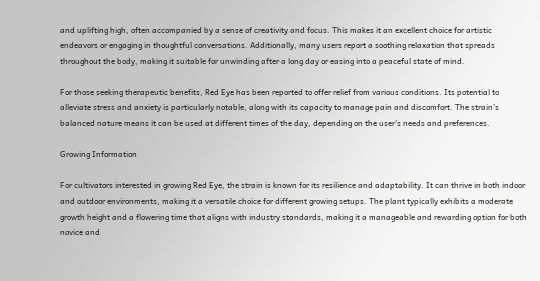and uplifting high, often accompanied by a sense of creativity and focus. This makes it an excellent choice for artistic endeavors or engaging in thoughtful conversations. Additionally, many users report a soothing relaxation that spreads throughout the body, making it suitable for unwinding after a long day or easing into a peaceful state of mind.

For those seeking therapeutic benefits, Red Eye has been reported to offer relief from various conditions. Its potential to alleviate stress and anxiety is particularly notable, along with its capacity to manage pain and discomfort. The strain's balanced nature means it can be used at different times of the day, depending on the user's needs and preferences.

Growing Information

For cultivators interested in growing Red Eye, the strain is known for its resilience and adaptability. It can thrive in both indoor and outdoor environments, making it a versatile choice for different growing setups. The plant typically exhibits a moderate growth height and a flowering time that aligns with industry standards, making it a manageable and rewarding option for both novice and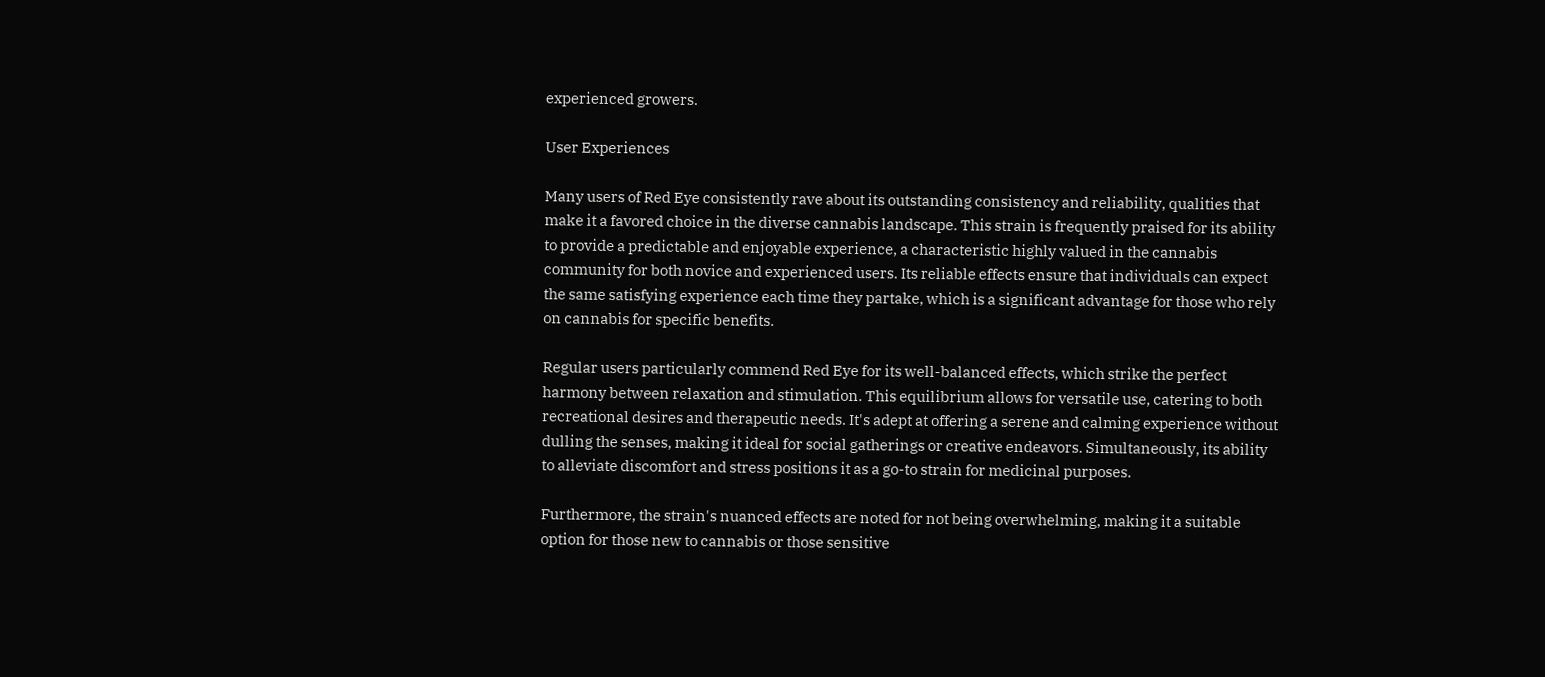experienced growers.

User Experiences

Many users of Red Eye consistently rave about its outstanding consistency and reliability, qualities that make it a favored choice in the diverse cannabis landscape. This strain is frequently praised for its ability to provide a predictable and enjoyable experience, a characteristic highly valued in the cannabis community for both novice and experienced users. Its reliable effects ensure that individuals can expect the same satisfying experience each time they partake, which is a significant advantage for those who rely on cannabis for specific benefits.

Regular users particularly commend Red Eye for its well-balanced effects, which strike the perfect harmony between relaxation and stimulation. This equilibrium allows for versatile use, catering to both recreational desires and therapeutic needs. It's adept at offering a serene and calming experience without dulling the senses, making it ideal for social gatherings or creative endeavors. Simultaneously, its ability to alleviate discomfort and stress positions it as a go-to strain for medicinal purposes.

Furthermore, the strain's nuanced effects are noted for not being overwhelming, making it a suitable option for those new to cannabis or those sensitive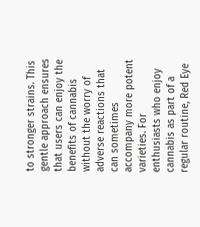to stronger strains. This gentle approach ensures that users can enjoy the benefits of cannabis without the worry of adverse reactions that can sometimes accompany more potent varieties. For enthusiasts who enjoy cannabis as part of a regular routine, Red Eye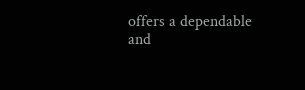offers a dependable and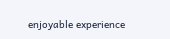enjoyable experience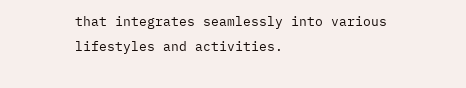that integrates seamlessly into various lifestyles and activities.